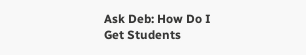Ask Deb: How Do I Get Students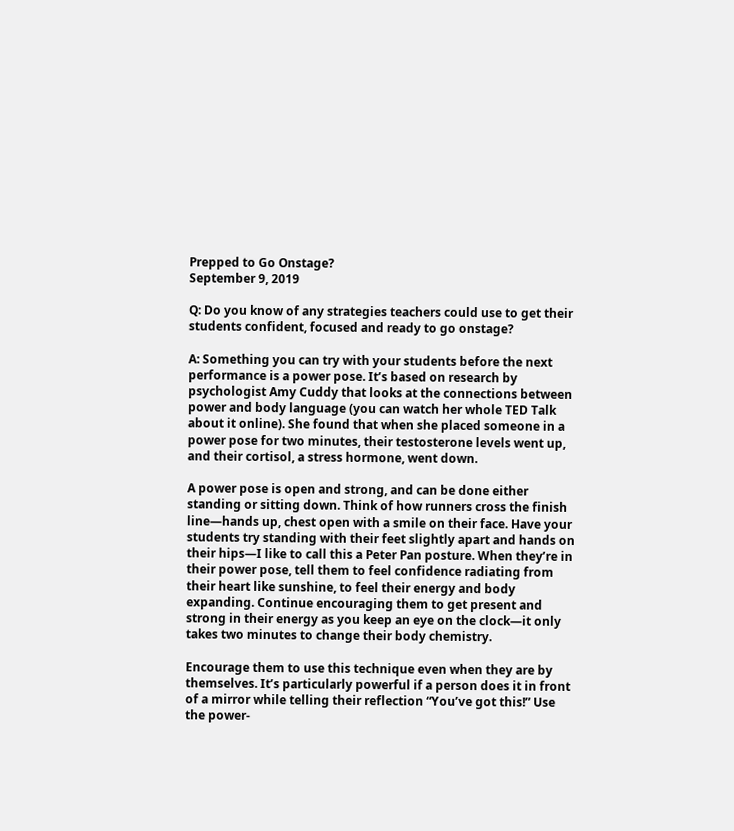Prepped to Go Onstage?
September 9, 2019

Q: Do you know of any strategies teachers could use to get their students confident, focused and ready to go onstage?

A: Something you can try with your students before the next performance is a power pose. It’s based on research by psychologist Amy Cuddy that looks at the connections between power and body language (you can watch her whole TED Talk about it online). She found that when she placed someone in a power pose for two minutes, their testosterone levels went up, and their cortisol, a stress hormone, went down.

A power pose is open and strong, and can be done either standing or sitting down. Think of how runners cross the finish line—hands up, chest open with a smile on their face. Have your students try standing with their feet slightly apart and hands on their hips—I like to call this a Peter Pan posture. When they’re in their power pose, tell them to feel confidence radiating from their heart like sunshine, to feel their energy and body expanding. Continue encouraging them to get present and strong in their energy as you keep an eye on the clock—it only takes two minutes to change their body chemistry.

Encourage them to use this technique even when they are by themselves. It’s particularly powerful if a person does it in front of a mirror while telling their reflection “You’ve got this!” Use the power-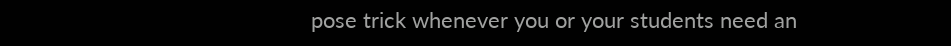pose trick whenever you or your students need an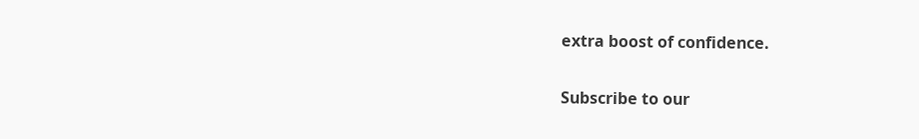extra boost of confidence.

Subscribe to our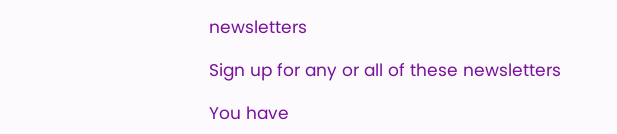newsletters

Sign up for any or all of these newsletters

You have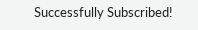Successfully Subscribed!